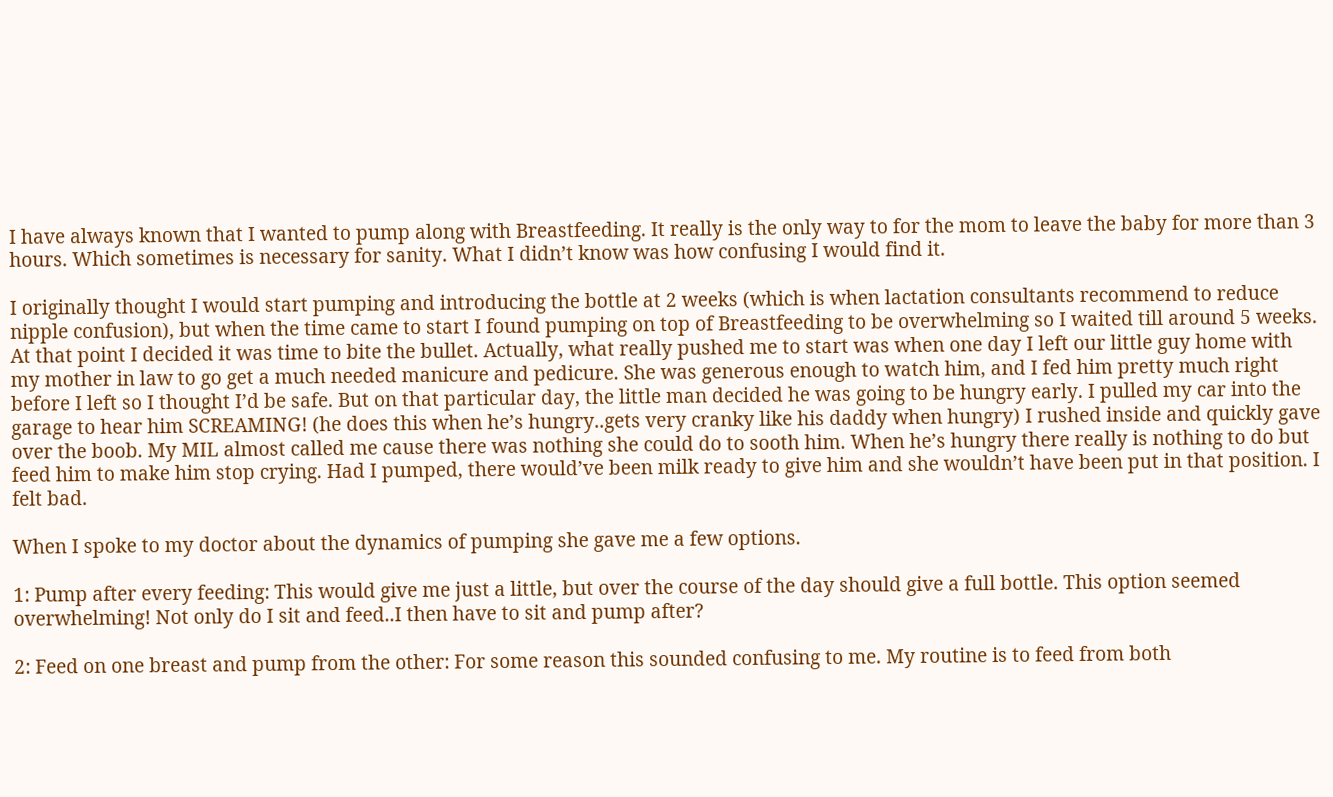I have always known that I wanted to pump along with Breastfeeding. It really is the only way to for the mom to leave the baby for more than 3 hours. Which sometimes is necessary for sanity. What I didn’t know was how confusing I would find it.

I originally thought I would start pumping and introducing the bottle at 2 weeks (which is when lactation consultants recommend to reduce nipple confusion), but when the time came to start I found pumping on top of Breastfeeding to be overwhelming so I waited till around 5 weeks. At that point I decided it was time to bite the bullet. Actually, what really pushed me to start was when one day I left our little guy home with my mother in law to go get a much needed manicure and pedicure. She was generous enough to watch him, and I fed him pretty much right before I left so I thought I’d be safe. But on that particular day, the little man decided he was going to be hungry early. I pulled my car into the garage to hear him SCREAMING! (he does this when he’s hungry..gets very cranky like his daddy when hungry) I rushed inside and quickly gave over the boob. My MIL almost called me cause there was nothing she could do to sooth him. When he’s hungry there really is nothing to do but feed him to make him stop crying. Had I pumped, there would’ve been milk ready to give him and she wouldn’t have been put in that position. I felt bad.

When I spoke to my doctor about the dynamics of pumping she gave me a few options.

1: Pump after every feeding: This would give me just a little, but over the course of the day should give a full bottle. This option seemed overwhelming! Not only do I sit and feed..I then have to sit and pump after?

2: Feed on one breast and pump from the other: For some reason this sounded confusing to me. My routine is to feed from both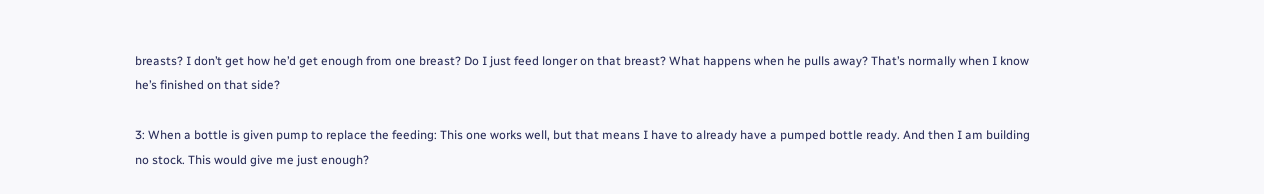breasts? I don’t get how he’d get enough from one breast? Do I just feed longer on that breast? What happens when he pulls away? That’s normally when I know he’s finished on that side?

3: When a bottle is given pump to replace the feeding: This one works well, but that means I have to already have a pumped bottle ready. And then I am building no stock. This would give me just enough?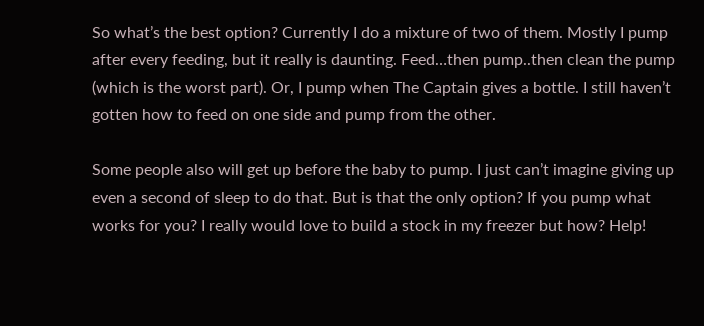So what’s the best option? Currently I do a mixture of two of them. Mostly I pump after every feeding, but it really is daunting. Feed…then pump..then clean the pump (which is the worst part). Or, I pump when The Captain gives a bottle. I still haven’t gotten how to feed on one side and pump from the other.

Some people also will get up before the baby to pump. I just can’t imagine giving up even a second of sleep to do that. But is that the only option? If you pump what works for you? I really would love to build a stock in my freezer but how? Help!